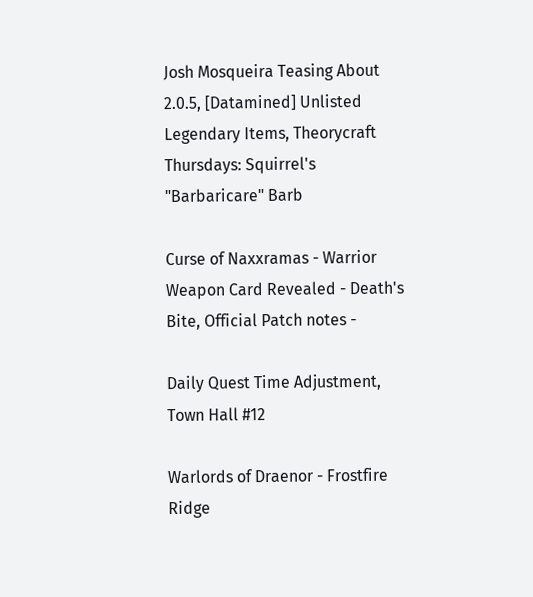Josh Mosqueira Teasing About 2.0.5, [Datamined] Unlisted Legendary Items, Theorycraft Thursdays: Squirrel's "Barbaricare" Barb

Curse of Naxxramas - Warrior Weapon Card Revealed - Death's Bite, Official Patch notes -

Daily Quest Time Adjustment, Town Hall #12

Warlords of Draenor - Frostfire Ridge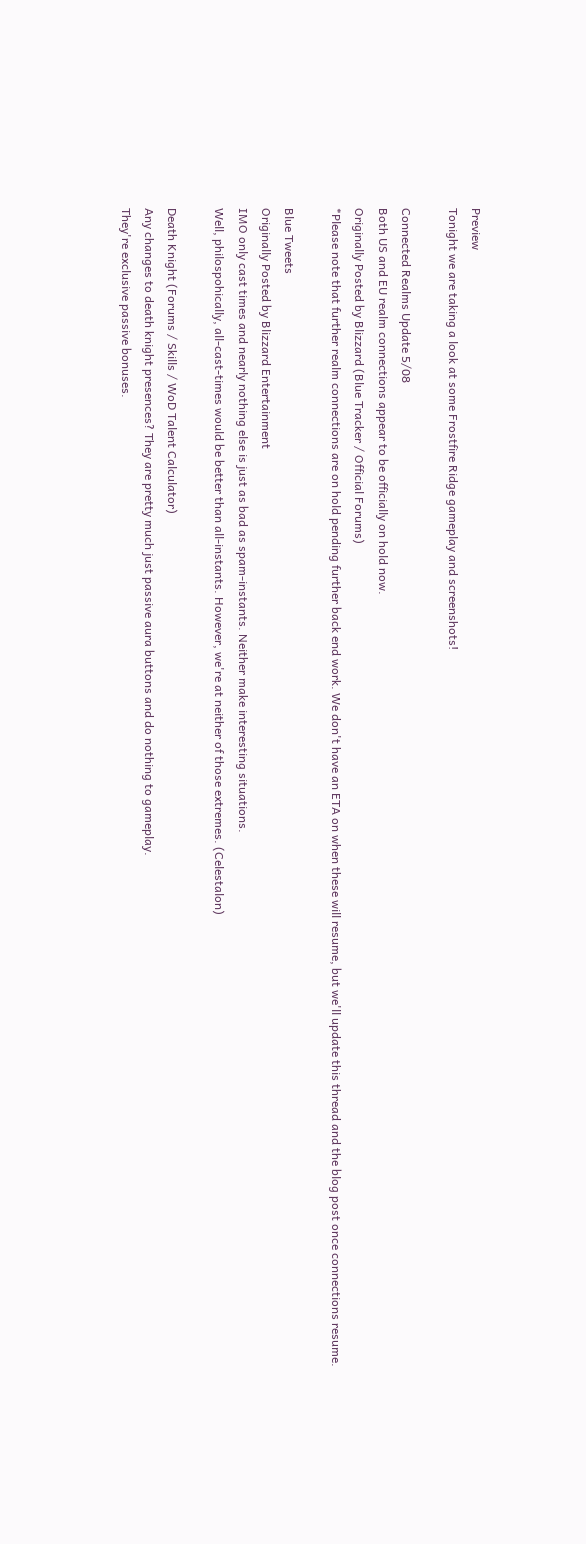Preview
Tonight we are taking a look at some Frostfire Ridge gameplay and screenshots!

Connected Realms Update 5/08
Both US and EU realm connections appear to be officially on hold now.
Originally Posted by Blizzard (Blue Tracker / Official Forums)
*Please note that further realm connections are on hold pending further back end work. We don't have an ETA on when these will resume, but we'll update this thread and the blog post once connections resume.

Blue Tweets
Originally Posted by Blizzard Entertainment
IMO only cast times and nearly nothing else is just as bad as spam-instants. Neither make interesting situations.
Well, philospohically, all-cast-times would be better than all-instants. However, we're at neither of those extremes. (Celestalon)

Death Knight (Forums / Skills / WoD Talent Calculator)
Any changes to death knight presences? They are pretty much just passive aura buttons and do nothing to gameplay.
They're exclusive passive bonuses.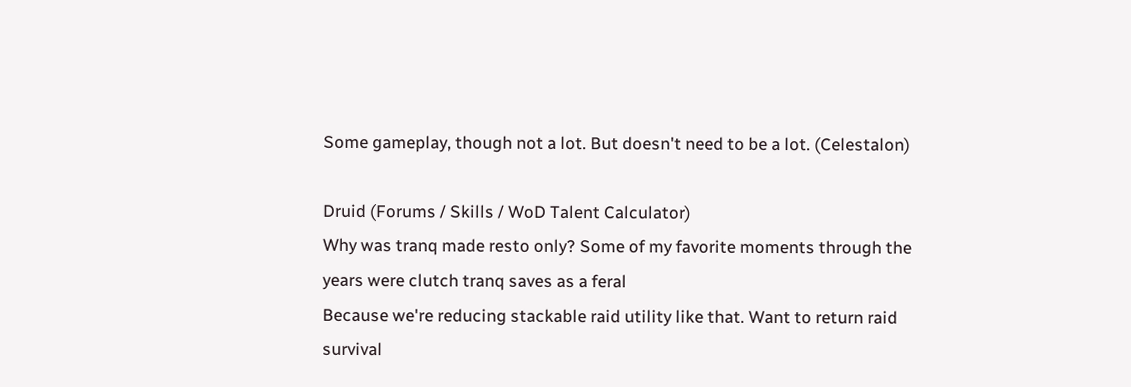Some gameplay, though not a lot. But doesn't need to be a lot. (Celestalon)

Druid (Forums / Skills / WoD Talent Calculator)
Why was tranq made resto only? Some of my favorite moments through the years were clutch tranq saves as a feral
Because we're reducing stackable raid utility like that. Want to return raid survival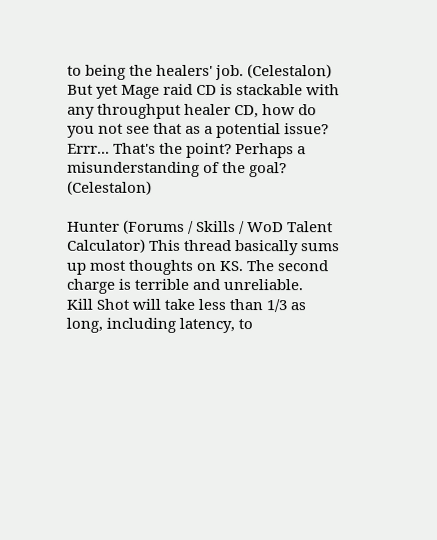to being the healers' job. (Celestalon)
But yet Mage raid CD is stackable with any throughput healer CD, how do you not see that as a potential issue?
Errr... That's the point? Perhaps a misunderstanding of the goal? (Celestalon)

Hunter (Forums / Skills / WoD Talent Calculator) This thread basically sums up most thoughts on KS. The second charge is terrible and unreliable.
Kill Shot will take less than 1/3 as long, including latency, to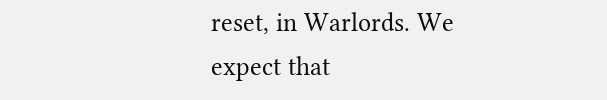reset, in Warlords. We expect that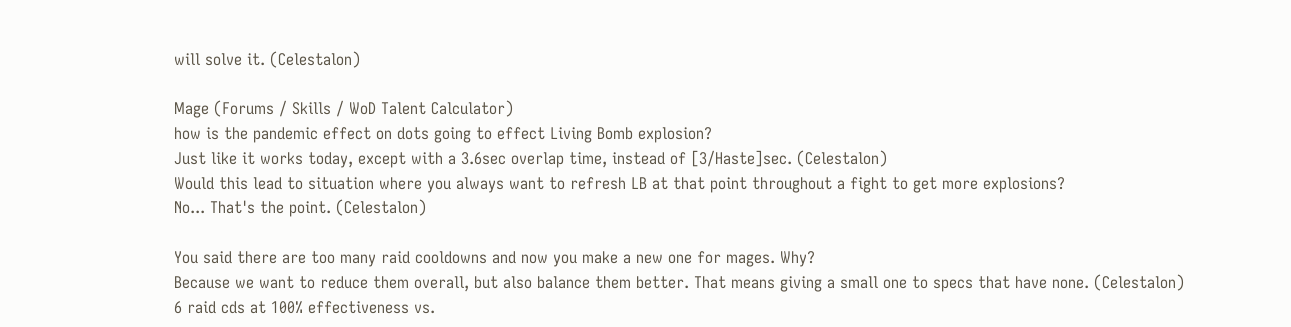will solve it. (Celestalon)

Mage (Forums / Skills / WoD Talent Calculator)
how is the pandemic effect on dots going to effect Living Bomb explosion?
Just like it works today, except with a 3.6sec overlap time, instead of [3/Haste]sec. (Celestalon)
Would this lead to situation where you always want to refresh LB at that point throughout a fight to get more explosions?
No... That's the point. (Celestalon)

You said there are too many raid cooldowns and now you make a new one for mages. Why?
Because we want to reduce them overall, but also balance them better. That means giving a small one to specs that have none. (Celestalon)
6 raid cds at 100% effectiveness vs.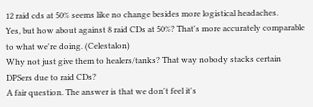12 raid cds at 50% seems like no change besides more logistical headaches.
Yes, but how about against 8 raid CDs at 50%? That's more accurately comparable to what we're doing. (Celestalon)
Why not just give them to healers/tanks? That way nobody stacks certain DPSers due to raid CDs?
A fair question. The answer is that we don't feel it's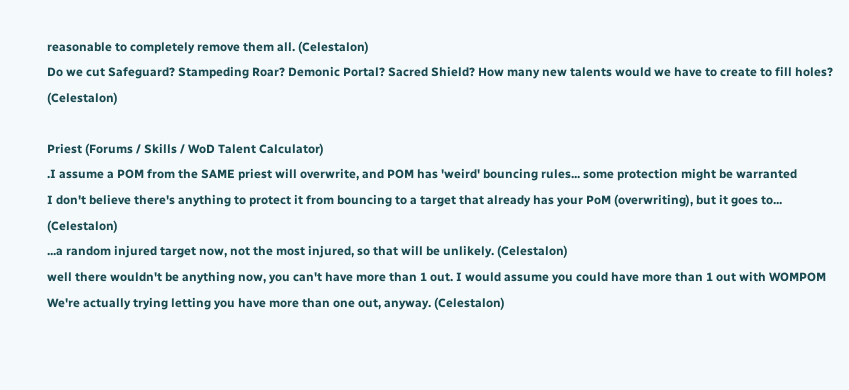reasonable to completely remove them all. (Celestalon)
Do we cut Safeguard? Stampeding Roar? Demonic Portal? Sacred Shield? How many new talents would we have to create to fill holes? (Celestalon)

Priest (Forums / Skills / WoD Talent Calculator)
.I assume a POM from the SAME priest will overwrite, and POM has 'weird' bouncing rules... some protection might be warranted
I don't believe there's anything to protect it from bouncing to a target that already has your PoM (overwriting), but it goes to... (Celestalon)
...a random injured target now, not the most injured, so that will be unlikely. (Celestalon)
well there wouldn't be anything now, you can't have more than 1 out. I would assume you could have more than 1 out with WOMPOM
We're actually trying letting you have more than one out, anyway. (Celestalon)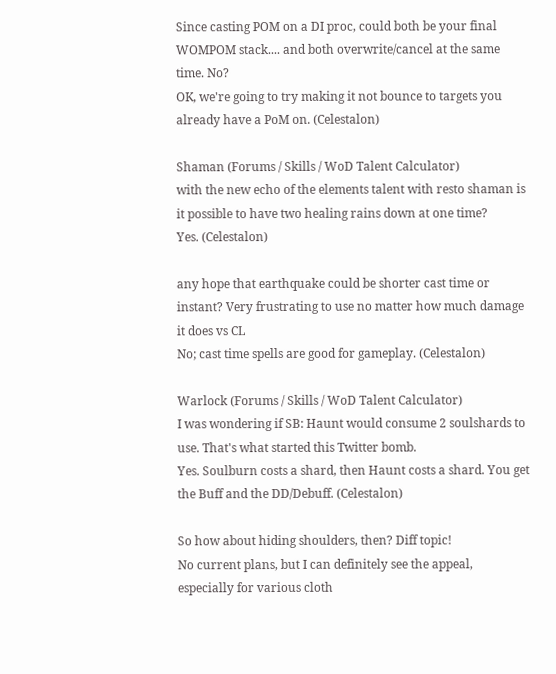Since casting POM on a DI proc, could both be your final WOMPOM stack.... and both overwrite/cancel at the same time. No?
OK, we're going to try making it not bounce to targets you already have a PoM on. (Celestalon)

Shaman (Forums / Skills / WoD Talent Calculator)
with the new echo of the elements talent with resto shaman is it possible to have two healing rains down at one time?
Yes. (Celestalon)

any hope that earthquake could be shorter cast time or instant? Very frustrating to use no matter how much damage it does vs CL
No; cast time spells are good for gameplay. (Celestalon)

Warlock (Forums / Skills / WoD Talent Calculator)
I was wondering if SB: Haunt would consume 2 soulshards to use. That's what started this Twitter bomb.
Yes. Soulburn costs a shard, then Haunt costs a shard. You get the Buff and the DD/Debuff. (Celestalon)

So how about hiding shoulders, then? Diff topic!
No current plans, but I can definitely see the appeal, especially for various cloth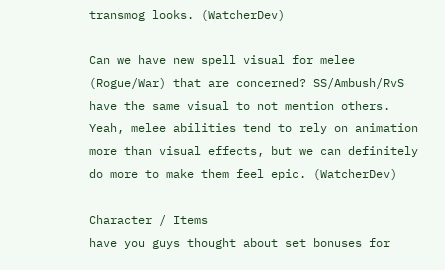transmog looks. (WatcherDev)

Can we have new spell visual for melee (Rogue/War) that are concerned? SS/Ambush/RvS have the same visual to not mention others.
Yeah, melee abilities tend to rely on animation more than visual effects, but we can definitely do more to make them feel epic. (WatcherDev)

Character / Items
have you guys thought about set bonuses for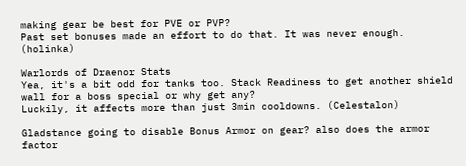making gear be best for PVE or PVP?
Past set bonuses made an effort to do that. It was never enough. (holinka)

Warlords of Draenor Stats
Yea, it's a bit odd for tanks too. Stack Readiness to get another shield wall for a boss special or why get any?
Luckily, it affects more than just 3min cooldowns. (Celestalon)

Gladstance going to disable Bonus Armor on gear? also does the armor factor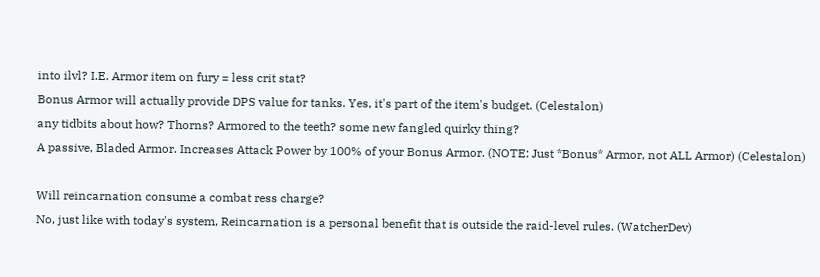into ilvl? I.E. Armor item on fury = less crit stat?
Bonus Armor will actually provide DPS value for tanks. Yes, it's part of the item's budget. (Celestalon)
any tidbits about how? Thorns? Armored to the teeth? some new fangled quirky thing?
A passive, Bladed Armor. Increases Attack Power by 100% of your Bonus Armor. (NOTE: Just *Bonus* Armor, not ALL Armor) (Celestalon)

Will reincarnation consume a combat ress charge?
No, just like with today's system, Reincarnation is a personal benefit that is outside the raid-level rules. (WatcherDev)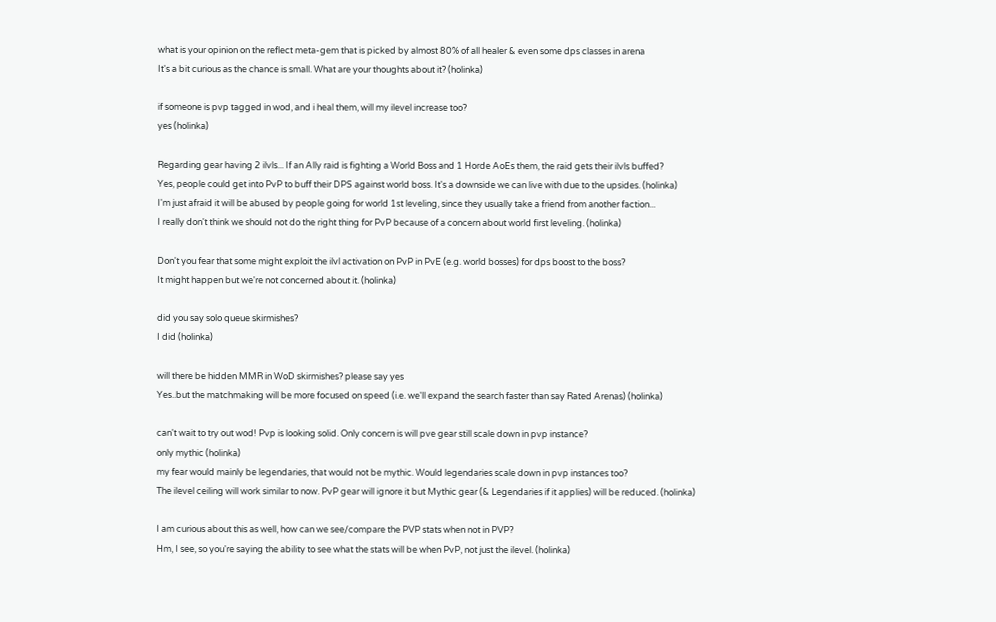what is your opinion on the reflect meta-gem that is picked by almost 80% of all healer & even some dps classes in arena
It's a bit curious as the chance is small. What are your thoughts about it? (holinka)

if someone is pvp tagged in wod, and i heal them, will my ilevel increase too?
yes (holinka)

Regarding gear having 2 ilvls... If an Ally raid is fighting a World Boss and 1 Horde AoEs them, the raid gets their ilvls buffed?
Yes, people could get into PvP to buff their DPS against world boss. It's a downside we can live with due to the upsides. (holinka)
I'm just afraid it will be abused by people going for world 1st leveling, since they usually take a friend from another faction...
I really don't think we should not do the right thing for PvP because of a concern about world first leveling. (holinka)

Don't you fear that some might exploit the ilvl activation on PvP in PvE (e.g. world bosses) for dps boost to the boss?
It might happen but we're not concerned about it. (holinka)

did you say solo queue skirmishes?
I did (holinka)

will there be hidden MMR in WoD skirmishes? please say yes
Yes..but the matchmaking will be more focused on speed (i.e. we'll expand the search faster than say Rated Arenas) (holinka)

can't wait to try out wod! Pvp is looking solid. Only concern is will pve gear still scale down in pvp instance?
only mythic (holinka)
my fear would mainly be legendaries, that would not be mythic. Would legendaries scale down in pvp instances too?
The ilevel ceiling will work similar to now. PvP gear will ignore it but Mythic gear (& Legendaries if it applies) will be reduced. (holinka)

I am curious about this as well, how can we see/compare the PVP stats when not in PVP?
Hm, I see, so you're saying the ability to see what the stats will be when PvP, not just the ilevel. (holinka)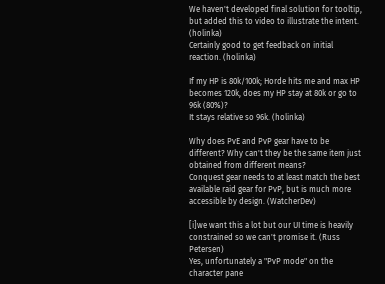We haven't developed final solution for tooltip, but added this to video to illustrate the intent. (holinka)
Certainly good to get feedback on initial reaction. (holinka)

If my HP is 80k/100k; Horde hits me and max HP becomes 120k, does my HP stay at 80k or go to 96k (80%)?
It stays relative so 96k. (holinka)

Why does PvE and PvP gear have to be different? Why can't they be the same item just obtained from different means?
Conquest gear needs to at least match the best available raid gear for PvP, but is much more accessible by design. (WatcherDev)

[i]we want this a lot but our UI time is heavily constrained so we can't promise it. (Russ Petersen)
Yes, unfortunately a "PvP mode" on the character pane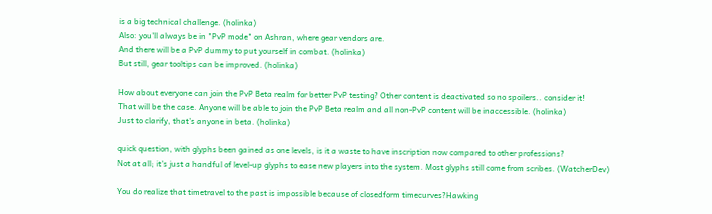is a big technical challenge. (holinka)
Also: you'll always be in "PvP mode" on Ashran, where gear vendors are.
And there will be a PvP dummy to put yourself in combat. (holinka)
But still, gear tooltips can be improved. (holinka)

How about everyone can join the PvP Beta realm for better PvP testing? Other content is deactivated so no spoilers.. consider it!
That will be the case. Anyone will be able to join the PvP Beta realm and all non-PvP content will be inaccessible. (holinka)
Just to clarify, that's anyone in beta. (holinka)

quick question, with glyphs been gained as one levels, is it a waste to have inscription now compared to other professions?
Not at all; it's just a handful of level-up glyphs to ease new players into the system. Most glyphs still come from scribes. (WatcherDev)

You do realize that timetravel to the past is impossible because of closedform timecurves?Hawking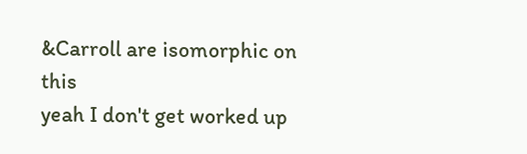&Carroll are isomorphic on this
yeah I don't get worked up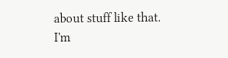about stuff like that. I'm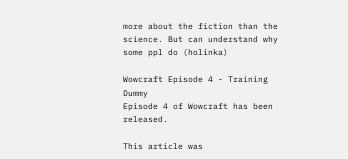more about the fiction than the science. But can understand why some ppl do (holinka)

Wowcraft Episode 4 - Training Dummy
Episode 4 of Wowcraft has been released.

This article was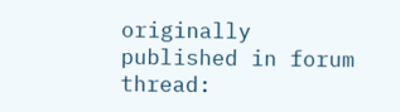originally published in forum thread: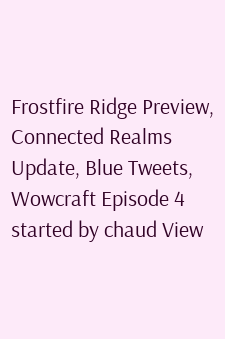Frostfire Ridge Preview, Connected Realms Update, Blue Tweets, Wowcraft Episode 4 started by chaud View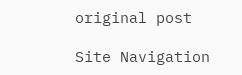original post

Site Navigation